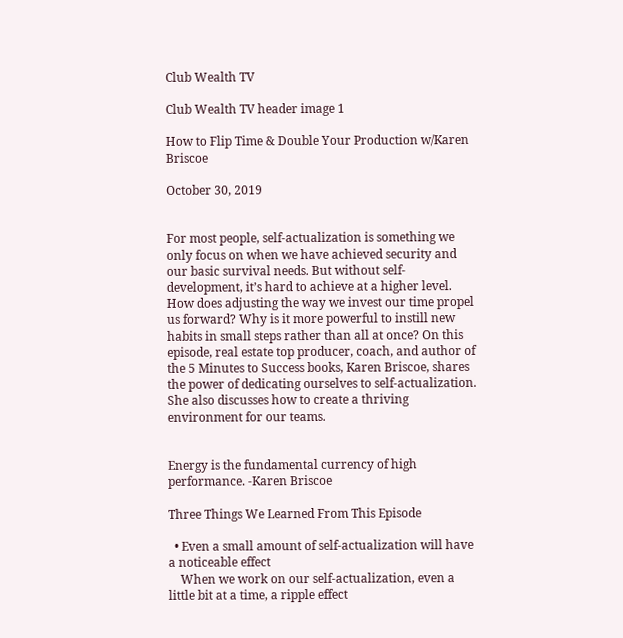Club Wealth TV

Club Wealth TV header image 1

How to Flip Time & Double Your Production w/Karen Briscoe

October 30, 2019


For most people, self-actualization is something we only focus on when we have achieved security and our basic survival needs. But without self-development, it’s hard to achieve at a higher level. How does adjusting the way we invest our time propel us forward? Why is it more powerful to instill new habits in small steps rather than all at once? On this episode, real estate top producer, coach, and author of the 5 Minutes to Success books, Karen Briscoe, shares the power of dedicating ourselves to self-actualization. She also discusses how to create a thriving environment for our teams.


Energy is the fundamental currency of high performance. -Karen Briscoe

Three Things We Learned From This Episode

  • Even a small amount of self-actualization will have a noticeable effect
    When we work on our self-actualization, even a little bit at a time, a ripple effect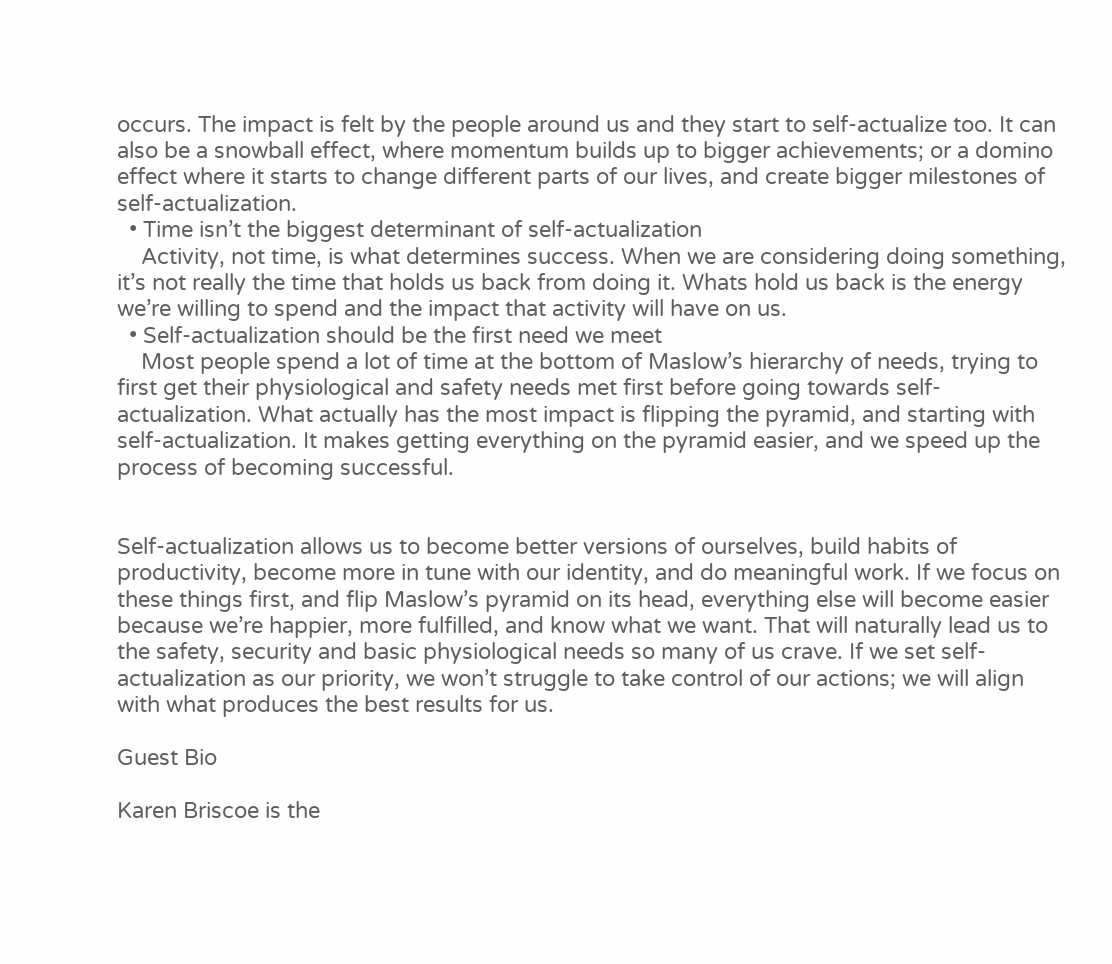occurs. The impact is felt by the people around us and they start to self-actualize too. It can also be a snowball effect, where momentum builds up to bigger achievements; or a domino effect where it starts to change different parts of our lives, and create bigger milestones of self-actualization.
  • Time isn’t the biggest determinant of self-actualization
    Activity, not time, is what determines success. When we are considering doing something, it’s not really the time that holds us back from doing it. Whats hold us back is the energy we’re willing to spend and the impact that activity will have on us.
  • Self-actualization should be the first need we meet
    Most people spend a lot of time at the bottom of Maslow’s hierarchy of needs, trying to first get their physiological and safety needs met first before going towards self-actualization. What actually has the most impact is flipping the pyramid, and starting with self-actualization. It makes getting everything on the pyramid easier, and we speed up the process of becoming successful.


Self-actualization allows us to become better versions of ourselves, build habits of productivity, become more in tune with our identity, and do meaningful work. If we focus on these things first, and flip Maslow’s pyramid on its head, everything else will become easier because we’re happier, more fulfilled, and know what we want. That will naturally lead us to the safety, security and basic physiological needs so many of us crave. If we set self-actualization as our priority, we won’t struggle to take control of our actions; we will align with what produces the best results for us.

Guest Bio

Karen Briscoe is the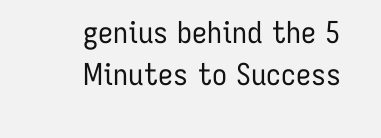genius behind the 5 Minutes to Success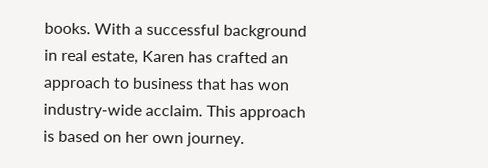books. With a successful background in real estate, Karen has crafted an approach to business that has won industry-wide acclaim. This approach is based on her own journey.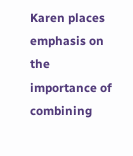Karen places emphasis on the importance of combining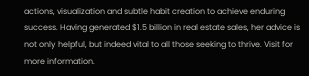actions, visualization and subtle habit creation to achieve enduring success. Having generated $1.5 billion in real estate sales, her advice is not only helpful, but indeed vital to all those seeking to thrive. Visit for more information.